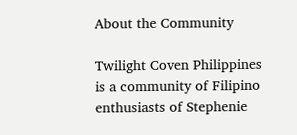About the Community

Twilight Coven Philippines is a community of Filipino enthusiasts of Stephenie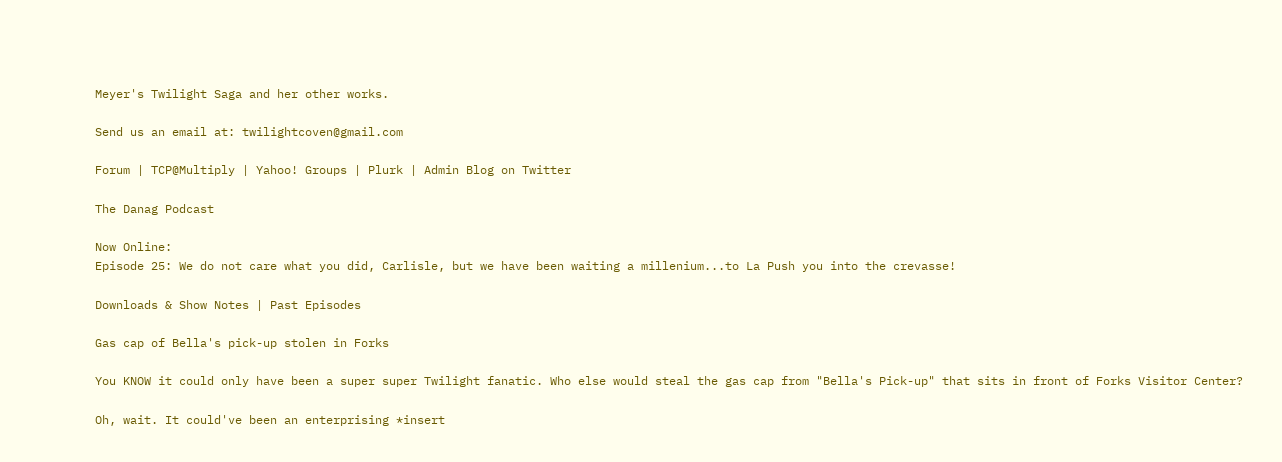Meyer's Twilight Saga and her other works.

Send us an email at: twilightcoven@gmail.com

Forum | TCP@Multiply | Yahoo! Groups | Plurk | Admin Blog on Twitter

The Danag Podcast

Now Online:
Episode 25: We do not care what you did, Carlisle, but we have been waiting a millenium...to La Push you into the crevasse!

Downloads & Show Notes | Past Episodes

Gas cap of Bella's pick-up stolen in Forks

You KNOW it could only have been a super super Twilight fanatic. Who else would steal the gas cap from "Bella's Pick-up" that sits in front of Forks Visitor Center?

Oh, wait. It could've been an enterprising *insert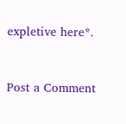expletive here*.


Post a Comment